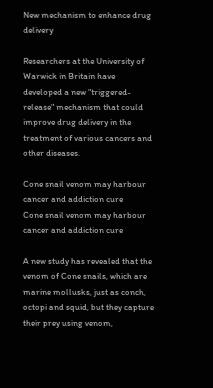New mechanism to enhance drug delivery

Researchers at the University of Warwick in Britain have developed a new "triggered-release" mechanism that could improve drug delivery in the treatment of various cancers and other diseases.

Cone snail venom may harbour cancer and addiction cure
Cone snail venom may harbour cancer and addiction cure

A new study has revealed that the venom of Cone snails, which are marine mollusks, just as conch, octopi and squid, but they capture their prey using venom,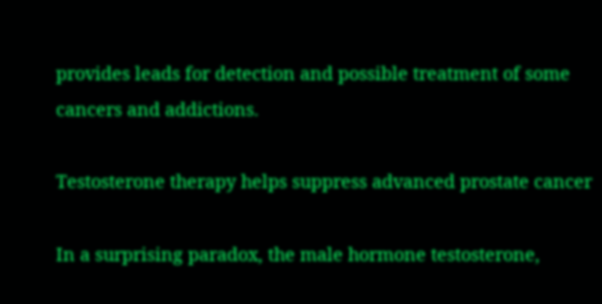provides leads for detection and possible treatment of some cancers and addictions.

Testosterone therapy helps suppress advanced prostate cancer

In a surprising paradox, the male hormone testosterone,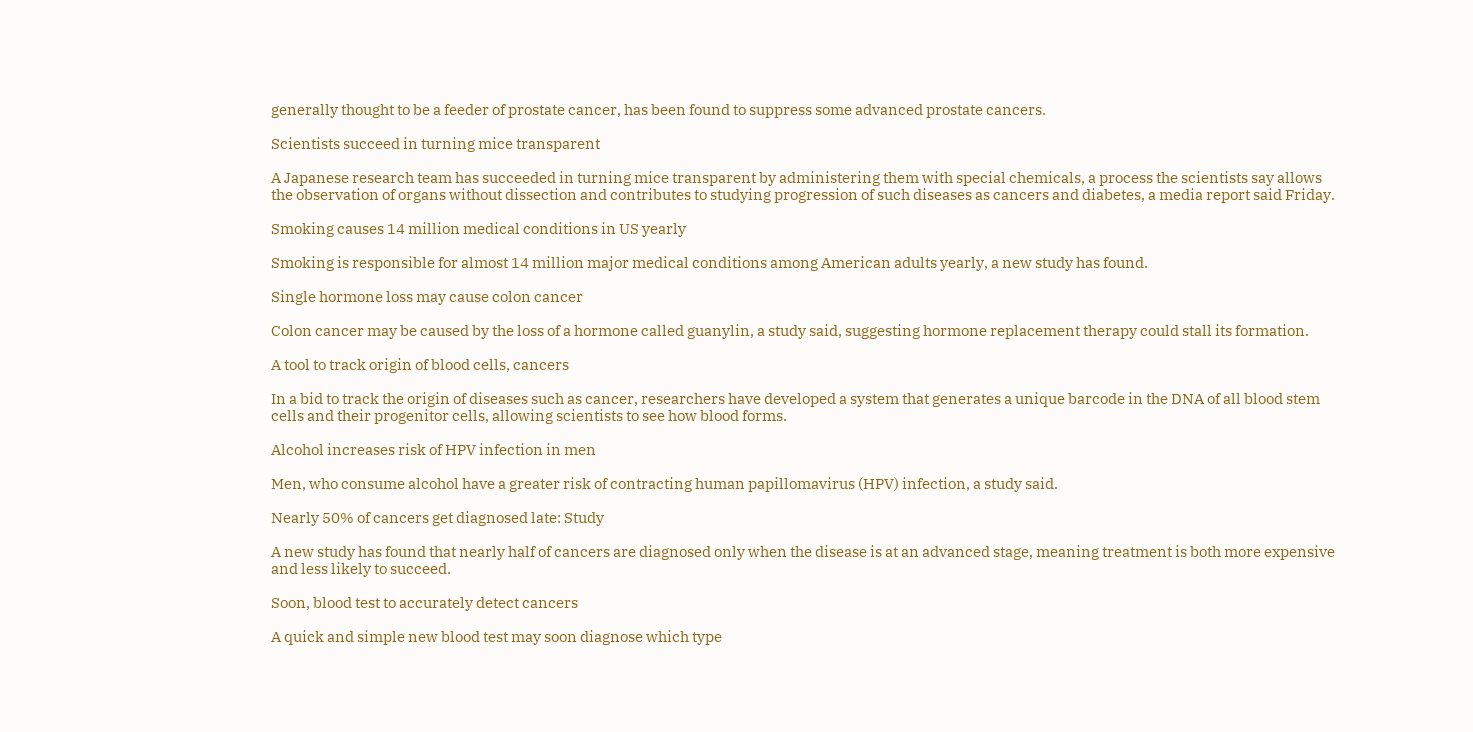generally thought to be a feeder of prostate cancer, has been found to suppress some advanced prostate cancers.

Scientists succeed in turning mice transparent

A Japanese research team has succeeded in turning mice transparent by administering them with special chemicals, a process the scientists say allows the observation of organs without dissection and contributes to studying progression of such diseases as cancers and diabetes, a media report said Friday.

Smoking causes 14 million medical conditions in US yearly

Smoking is responsible for almost 14 million major medical conditions among American adults yearly, a new study has found.

Single hormone loss may cause colon cancer

Colon cancer may be caused by the loss of a hormone called guanylin, a study said, suggesting hormone replacement therapy could stall its formation.

A tool to track origin of blood cells, cancers

In a bid to track the origin of diseases such as cancer, researchers have developed a system that generates a unique barcode in the DNA of all blood stem cells and their progenitor cells, allowing scientists to see how blood forms.

Alcohol increases risk of HPV infection in men

Men, who consume alcohol have a greater risk of contracting human papillomavirus (HPV) infection, a study said.

Nearly 50% of cancers get diagnosed late: Study

A new study has found that nearly half of cancers are diagnosed only when the disease is at an advanced stage, meaning treatment is both more expensive and less likely to succeed.

Soon, blood test to accurately detect cancers

A quick and simple new blood test may soon diagnose which type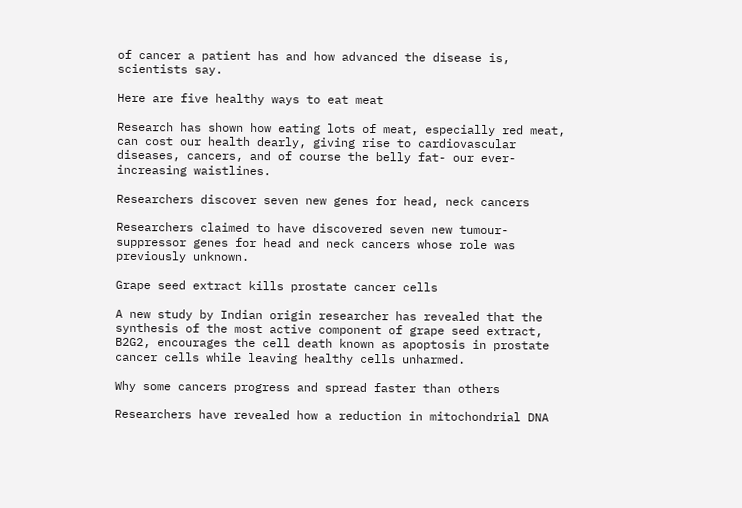of cancer a patient has and how advanced the disease is, scientists say.

Here are five healthy ways to eat meat

Research has shown how eating lots of meat, especially red meat, can cost our health dearly, giving rise to cardiovascular diseases, cancers, and of course the belly fat- our ever-increasing waistlines.

Researchers discover seven new genes for head, neck cancers

Researchers claimed to have discovered seven new tumour-suppressor genes for head and neck cancers whose role was previously unknown.

Grape seed extract kills prostate cancer cells

A new study by Indian origin researcher has revealed that the synthesis of the most active component of grape seed extract, B2G2, encourages the cell death known as apoptosis in prostate cancer cells while leaving healthy cells unharmed.

Why some cancers progress and spread faster than others

Researchers have revealed how a reduction in mitochondrial DNA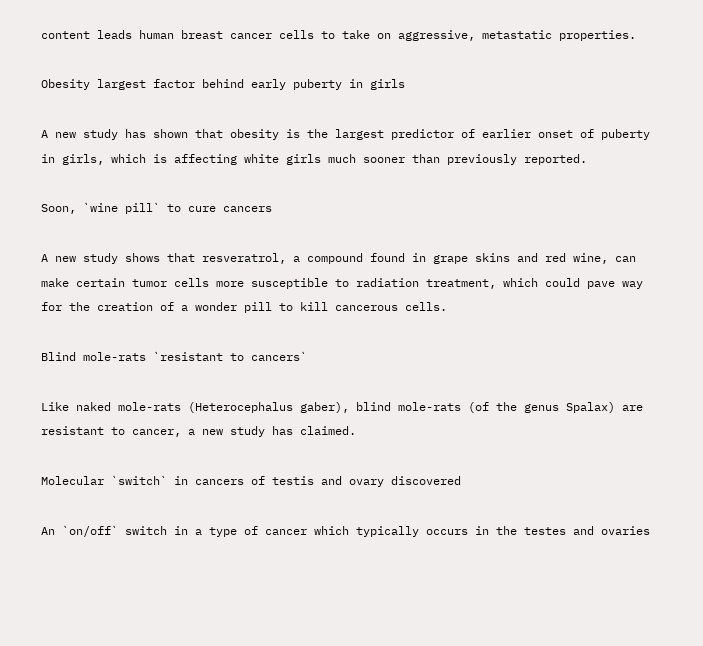content leads human breast cancer cells to take on aggressive, metastatic properties.

Obesity largest factor behind early puberty in girls

A new study has shown that obesity is the largest predictor of earlier onset of puberty in girls, which is affecting white girls much sooner than previously reported.

Soon, `wine pill` to cure cancers

A new study shows that resveratrol, a compound found in grape skins and red wine, can make certain tumor cells more susceptible to radiation treatment, which could pave way for the creation of a wonder pill to kill cancerous cells.

Blind mole-rats `resistant to cancers`

Like naked mole-rats (Heterocephalus gaber), blind mole-rats (of the genus Spalax) are resistant to cancer, a new study has claimed.

Molecular `switch` in cancers of testis and ovary discovered

An `on/off` switch in a type of cancer which typically occurs in the testes and ovaries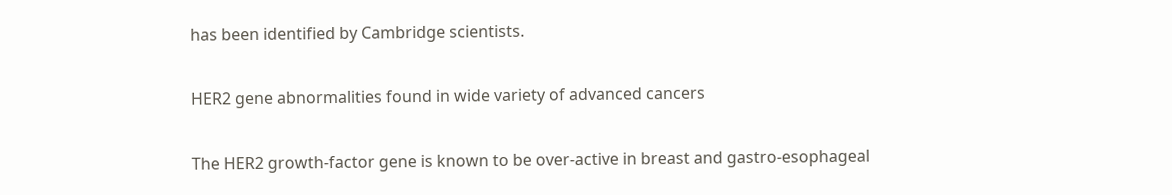has been identified by Cambridge scientists.

HER2 gene abnormalities found in wide variety of advanced cancers

The HER2 growth-factor gene is known to be over-active in breast and gastro-esophageal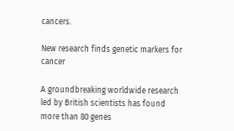cancers.

New research finds genetic markers for cancer

A groundbreaking worldwide research led by British scientists has found more than 80 genes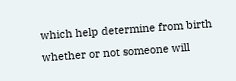which help determine from birth whether or not someone will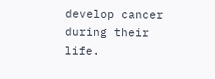develop cancer during their life.